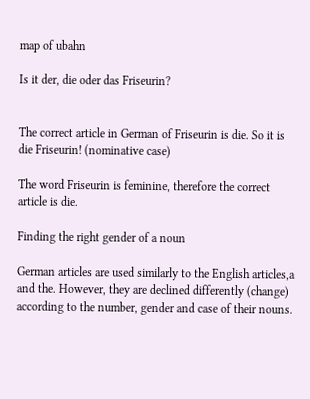map of ubahn

Is it der, die oder das Friseurin?


The correct article in German of Friseurin is die. So it is die Friseurin! (nominative case)

The word Friseurin is feminine, therefore the correct article is die.

Finding the right gender of a noun

German articles are used similarly to the English articles,a and the. However, they are declined differently (change) according to the number, gender and case of their nouns.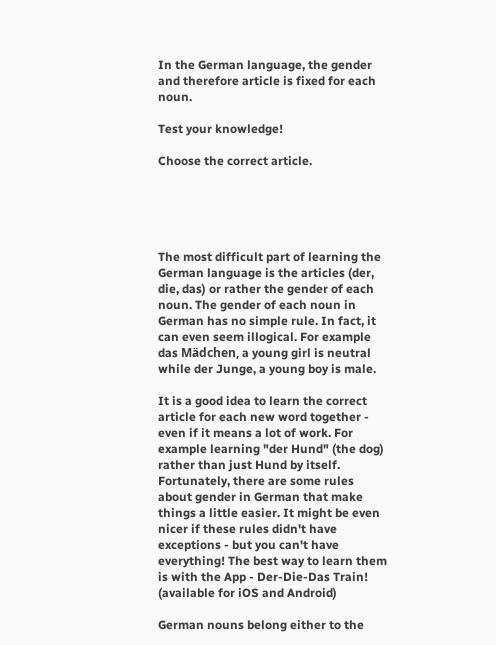In the German language, the gender and therefore article is fixed for each noun.

Test your knowledge!

Choose the correct article.





The most difficult part of learning the German language is the articles (der, die, das) or rather the gender of each noun. The gender of each noun in German has no simple rule. In fact, it can even seem illogical. For example das Mädchen, a young girl is neutral while der Junge, a young boy is male.

It is a good idea to learn the correct article for each new word together - even if it means a lot of work. For example learning "der Hund" (the dog) rather than just Hund by itself. Fortunately, there are some rules about gender in German that make things a little easier. It might be even nicer if these rules didn't have exceptions - but you can't have everything! The best way to learn them is with the App - Der-Die-Das Train! (available for iOS and Android)

German nouns belong either to the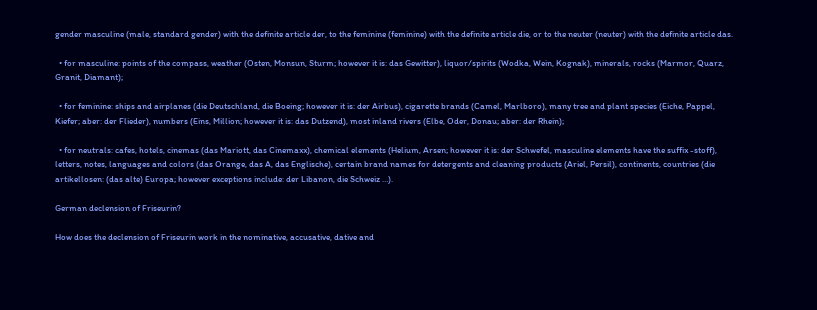gender masculine (male, standard gender) with the definite article der, to the feminine (feminine) with the definite article die, or to the neuter (neuter) with the definite article das.

  • for masculine: points of the compass, weather (Osten, Monsun, Sturm; however it is: das Gewitter), liquor/spirits (Wodka, Wein, Kognak), minerals, rocks (Marmor, Quarz, Granit, Diamant);

  • for feminine: ships and airplanes (die Deutschland, die Boeing; however it is: der Airbus), cigarette brands (Camel, Marlboro), many tree and plant species (Eiche, Pappel, Kiefer; aber: der Flieder), numbers (Eins, Million; however it is: das Dutzend), most inland rivers (Elbe, Oder, Donau; aber: der Rhein);

  • for neutrals: cafes, hotels, cinemas (das Mariott, das Cinemaxx), chemical elements (Helium, Arsen; however it is: der Schwefel, masculine elements have the suffix -stoff), letters, notes, languages and colors (das Orange, das A, das Englische), certain brand names for detergents and cleaning products (Ariel, Persil), continents, countries (die artikellosen: (das alte) Europa; however exceptions include: der Libanon, die Schweiz …).

German declension of Friseurin?

How does the declension of Friseurin work in the nominative, accusative, dative and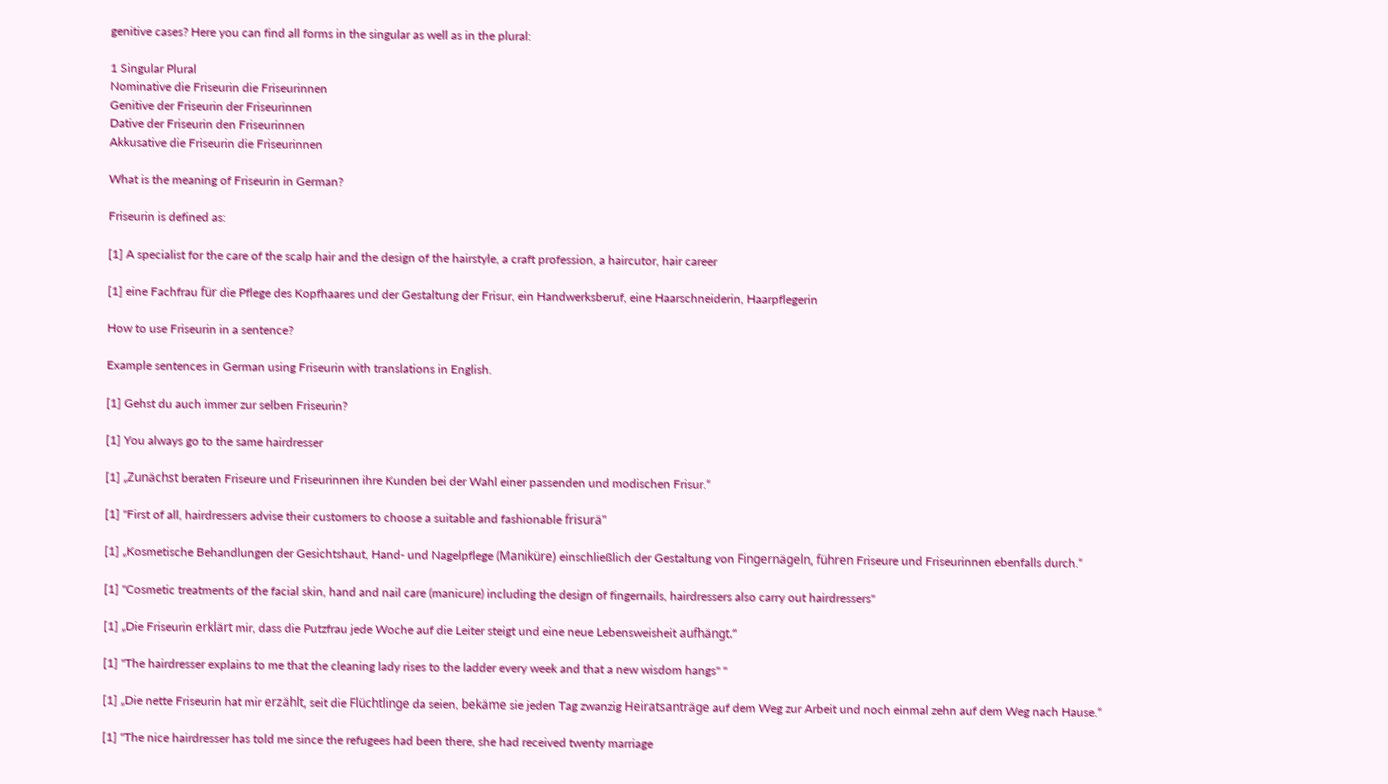genitive cases? Here you can find all forms in the singular as well as in the plural:

1 Singular Plural
Nominative die Friseurin die Friseurinnen
Genitive der Friseurin der Friseurinnen
Dative der Friseurin den Friseurinnen
Akkusative die Friseurin die Friseurinnen

What is the meaning of Friseurin in German?

Friseurin is defined as:

[1] A specialist for the care of the scalp hair and the design of the hairstyle, a craft profession, a haircutor, hair career

[1] eine Fachfrau für die Pflege des Kopfhaares und der Gestaltung der Frisur, ein Handwerksberuf, eine Haarschneiderin, Haarpflegerin

How to use Friseurin in a sentence?

Example sentences in German using Friseurin with translations in English.

[1] Gehst du auch immer zur selben Friseurin?

[1] You always go to the same hairdresser

[1] „Zunächst beraten Friseure und Friseurinnen ihre Kunden bei der Wahl einer passenden und modischen Frisur.“

[1] "First of all, hairdressers advise their customers to choose a suitable and fashionable frisurä"

[1] „Kosmetische Behandlungen der Gesichtshaut, Hand- und Nagelpflege (Maniküre) einschließlich der Gestaltung von Fingernägeln, führen Friseure und Friseurinnen ebenfalls durch.“

[1] "Cosmetic treatments of the facial skin, hand and nail care (manicure) including the design of fingernails, hairdressers also carry out hairdressers"

[1] „Die Friseurin erklärt mir, dass die Putzfrau jede Woche auf die Leiter steigt und eine neue Lebensweisheit aufhängt.“

[1] "The hairdresser explains to me that the cleaning lady rises to the ladder every week and that a new wisdom hangs" "

[1] „Die nette Friseurin hat mir erzählt, seit die Flüchtlinge da seien, bekäme sie jeden Tag zwanzig Heiratsanträge auf dem Weg zur Arbeit und noch einmal zehn auf dem Weg nach Hause.“

[1] "The nice hairdresser has told me since the refugees had been there, she had received twenty marriage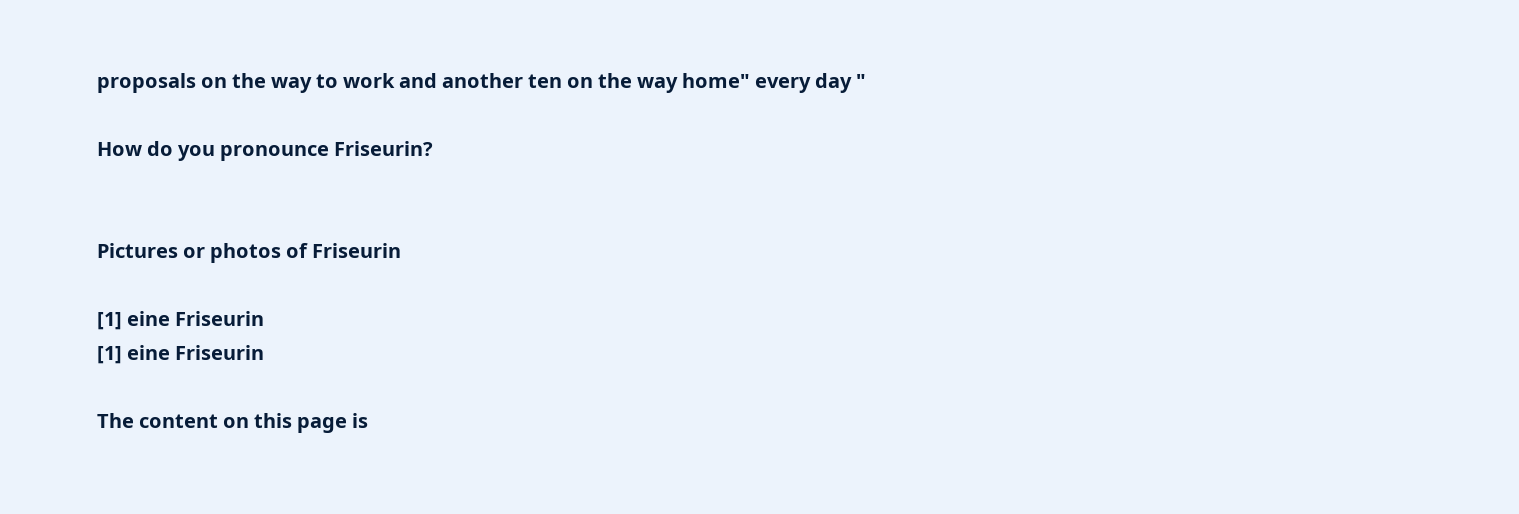proposals on the way to work and another ten on the way home" every day "

How do you pronounce Friseurin?


Pictures or photos of Friseurin

[1] eine Friseurin
[1] eine Friseurin

The content on this page is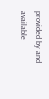provided by and available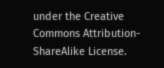under the Creative Commons Attribution-ShareAlike License.